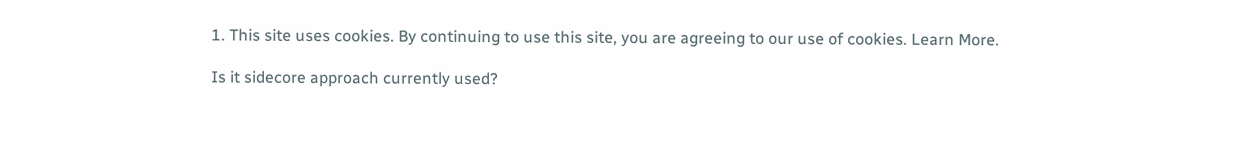1. This site uses cookies. By continuing to use this site, you are agreeing to our use of cookies. Learn More.

Is it sidecore approach currently used?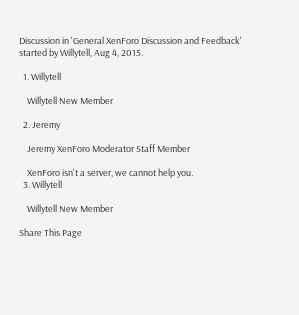Discussion in 'General XenForo Discussion and Feedback' started by Willytell, Aug 4, 2015.

  1. Willytell

    Willytell New Member

  2. Jeremy

    Jeremy XenForo Moderator Staff Member

    XenForo isn't a server, we cannot help you.
  3. Willytell

    Willytell New Member

Share This Page